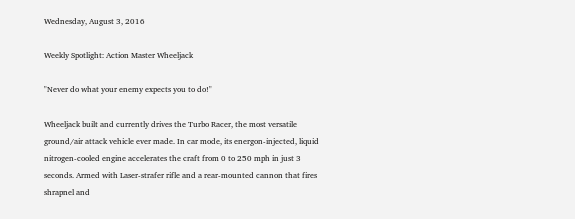Wednesday, August 3, 2016

Weekly Spotlight: Action Master Wheeljack

"Never do what your enemy expects you to do!"

Wheeljack built and currently drives the Turbo Racer, the most versatile ground/air attack vehicle ever made. In car mode, its energon-injected, liquid nitrogen-cooled engine accelerates the craft from 0 to 250 mph in just 3 seconds. Armed with Laser-strafer rifle and a rear-mounted cannon that fires shrapnel and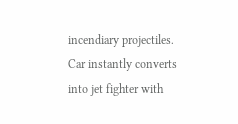incendiary projectiles. Car instantly converts into jet fighter with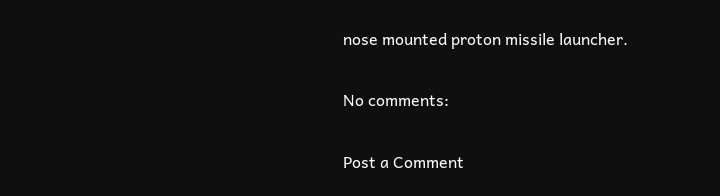nose mounted proton missile launcher.

No comments:

Post a Comment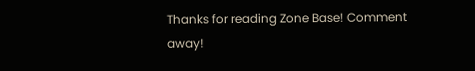Thanks for reading Zone Base! Comment away!